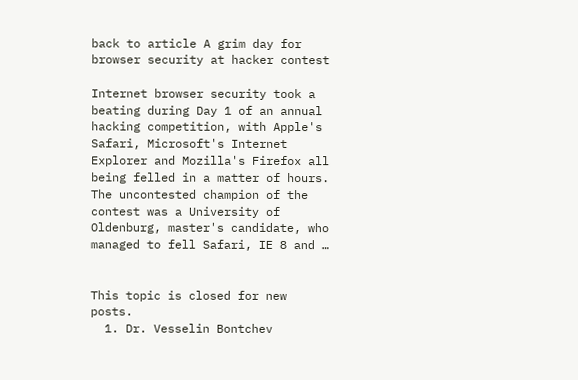back to article A grim day for browser security at hacker contest

Internet browser security took a beating during Day 1 of an annual hacking competition, with Apple's Safari, Microsoft's Internet Explorer and Mozilla's Firefox all being felled in a matter of hours. The uncontested champion of the contest was a University of Oldenburg, master's candidate, who managed to fell Safari, IE 8 and …


This topic is closed for new posts.
  1. Dr. Vesselin Bontchev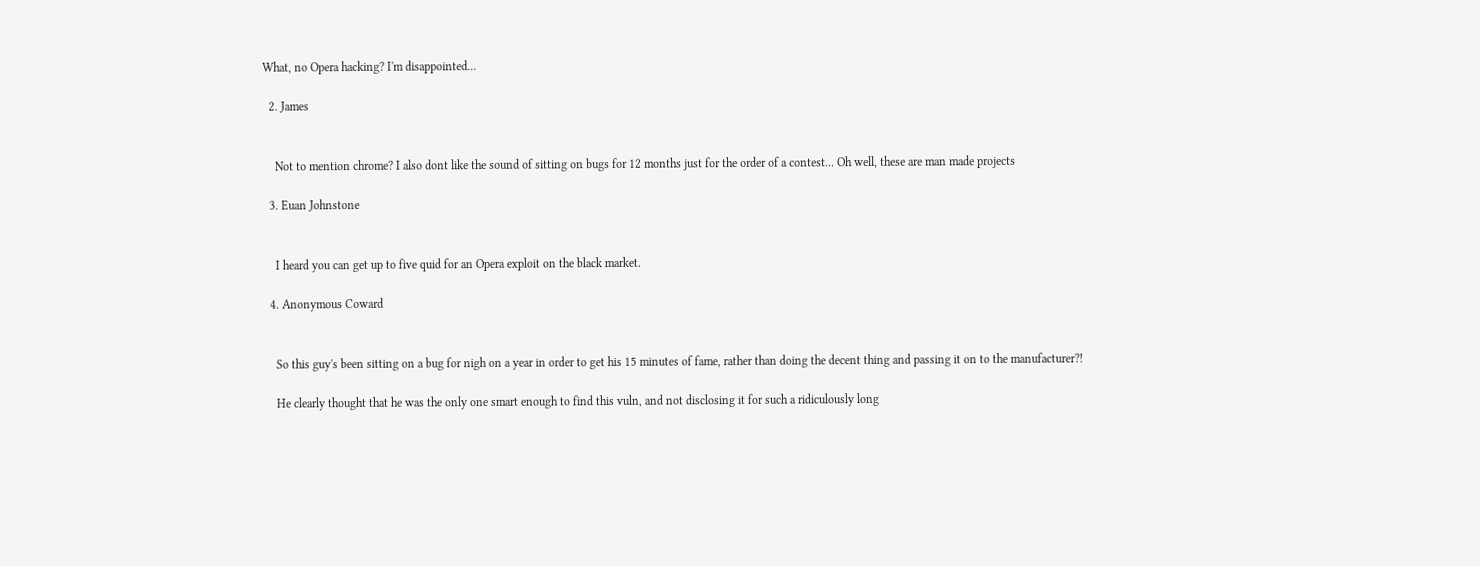What, no Opera hacking? I'm disappointed...

  2. James


    Not to mention chrome? I also dont like the sound of sitting on bugs for 12 months just for the order of a contest... Oh well, these are man made projects

  3. Euan Johnstone


    I heard you can get up to five quid for an Opera exploit on the black market.

  4. Anonymous Coward


    So this guy's been sitting on a bug for nigh on a year in order to get his 15 minutes of fame, rather than doing the decent thing and passing it on to the manufacturer?!

    He clearly thought that he was the only one smart enough to find this vuln, and not disclosing it for such a ridiculously long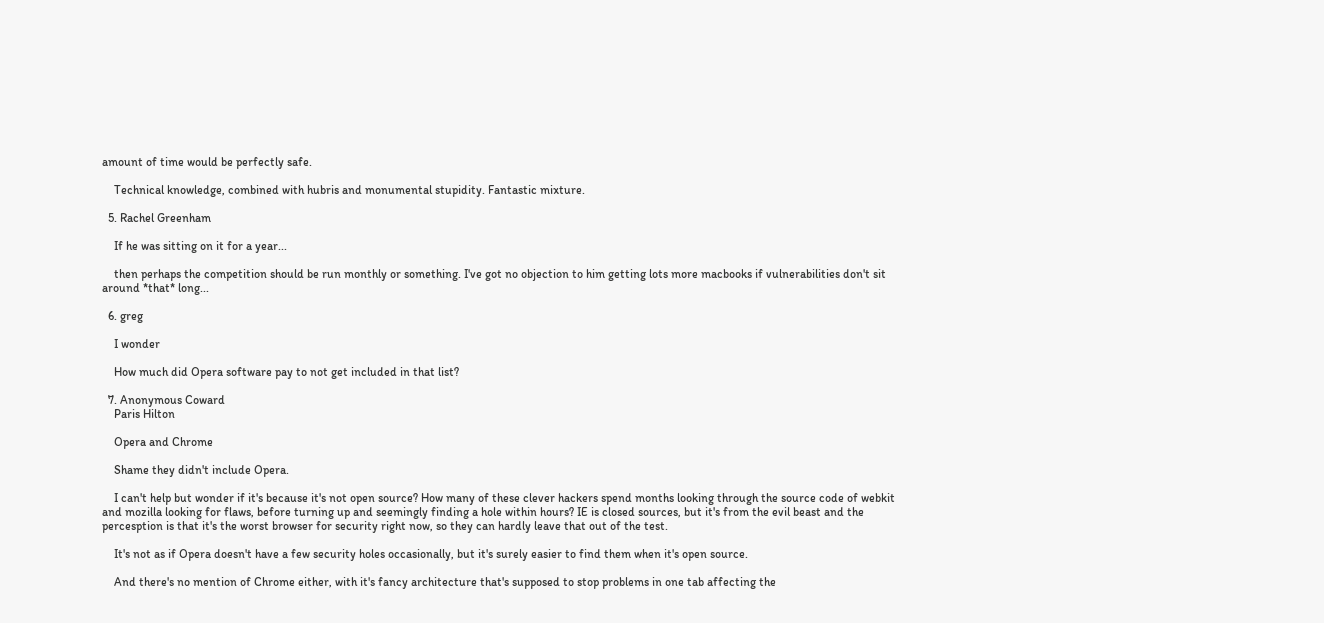amount of time would be perfectly safe.

    Technical knowledge, combined with hubris and monumental stupidity. Fantastic mixture.

  5. Rachel Greenham

    If he was sitting on it for a year...

    then perhaps the competition should be run monthly or something. I've got no objection to him getting lots more macbooks if vulnerabilities don't sit around *that* long...

  6. greg

    I wonder

    How much did Opera software pay to not get included in that list?

  7. Anonymous Coward
    Paris Hilton

    Opera and Chrome

    Shame they didn't include Opera.

    I can't help but wonder if it's because it's not open source? How many of these clever hackers spend months looking through the source code of webkit and mozilla looking for flaws, before turning up and seemingly finding a hole within hours? IE is closed sources, but it's from the evil beast and the percesption is that it's the worst browser for security right now, so they can hardly leave that out of the test.

    It's not as if Opera doesn't have a few security holes occasionally, but it's surely easier to find them when it's open source.

    And there's no mention of Chrome either, with it's fancy architecture that's supposed to stop problems in one tab affecting the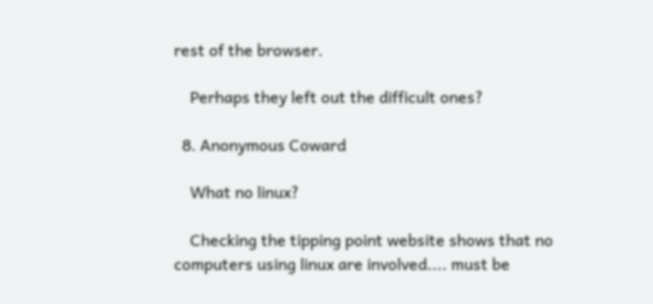rest of the browser.

    Perhaps they left out the difficult ones?

  8. Anonymous Coward

    What no linux?

    Checking the tipping point website shows that no computers using linux are involved.... must be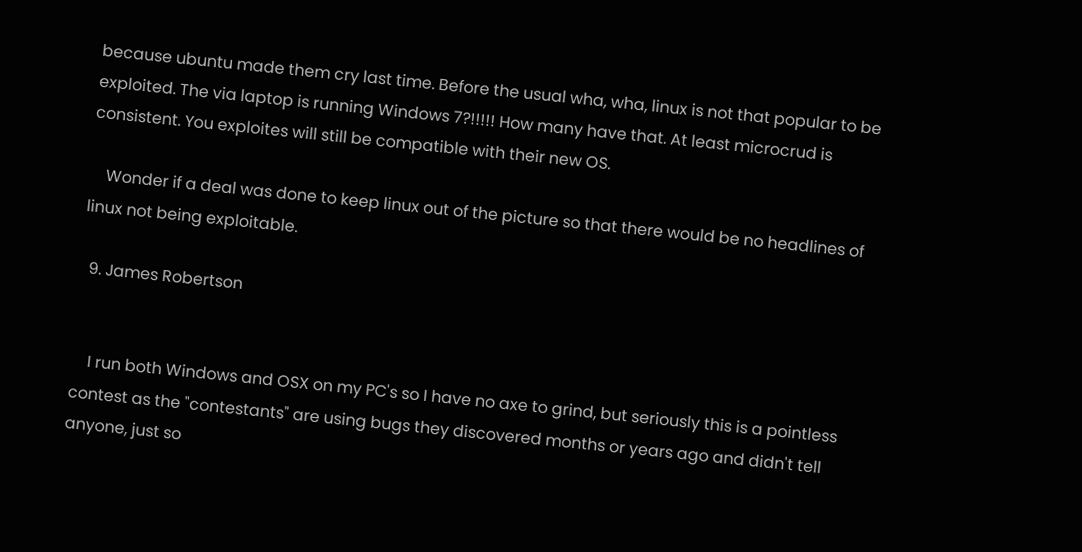because ubuntu made them cry last time. Before the usual wha, wha, linux is not that popular to be exploited. The via laptop is running Windows 7?!!!!! How many have that. At least microcrud is consistent. You exploites will still be compatible with their new OS.

    Wonder if a deal was done to keep linux out of the picture so that there would be no headlines of linux not being exploitable.

  9. James Robertson


    I run both Windows and OSX on my PC's so I have no axe to grind, but seriously this is a pointless contest as the "contestants" are using bugs they discovered months or years ago and didn't tell anyone, just so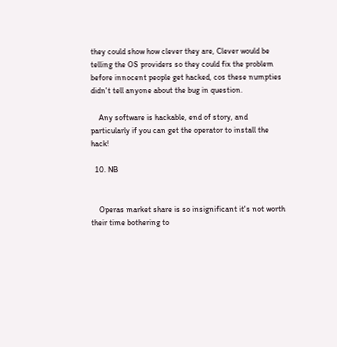they could show how clever they are, Clever would be telling the OS providers so they could fix the problem before innocent people get hacked, cos these numpties didn't tell anyone about the bug in question.

    Any software is hackable, end of story, and particularly if you can get the operator to install the hack!

  10. NB


    Operas market share is so insignificant it's not worth their time bothering to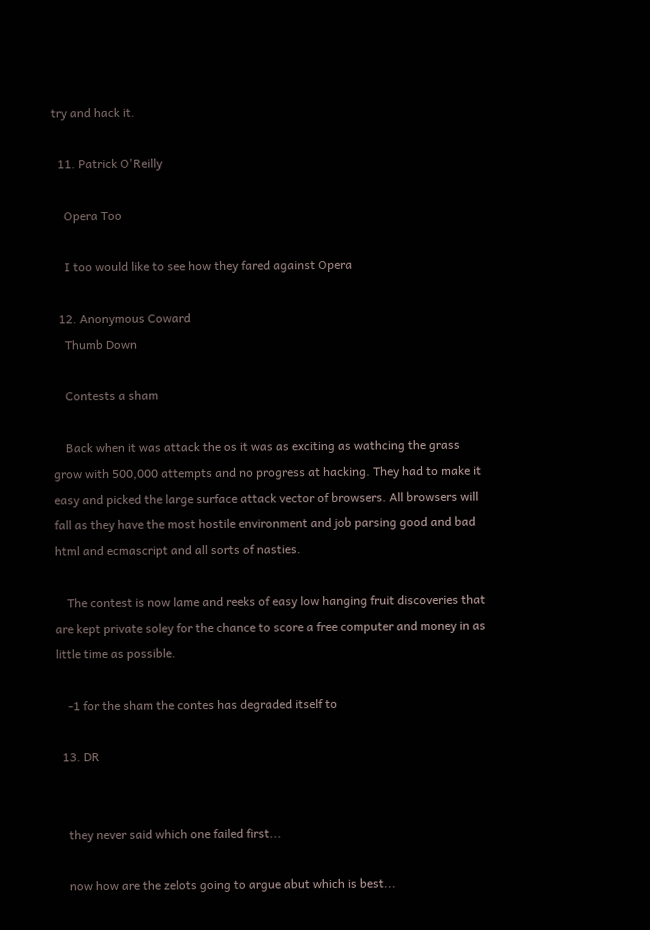try and hack it.

  11. Patrick O'Reilly

    Opera Too

    I too would like to see how they fared against Opera

  12. Anonymous Coward
    Thumb Down

    Contests a sham

    Back when it was attack the os it was as exciting as wathcing the grass grow with 500,000 attempts and no progress at hacking. They had to make it easy and picked the large surface attack vector of browsers. All browsers will fall as they have the most hostile environment and job parsing good and bad html and ecmascript and all sorts of nasties.

    The contest is now lame and reeks of easy low hanging fruit discoveries that are kept private soley for the chance to score a free computer and money in as little time as possible.

    -1 for the sham the contes has degraded itself to

  13. DR


    they never said which one failed first...

    now how are the zelots going to argue abut which is best...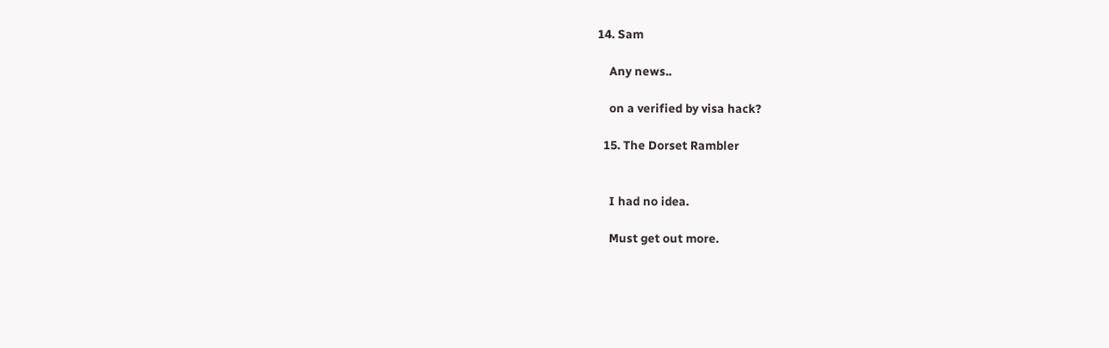14. Sam

    Any news..

    on a verified by visa hack?

  15. The Dorset Rambler


    I had no idea.

    Must get out more.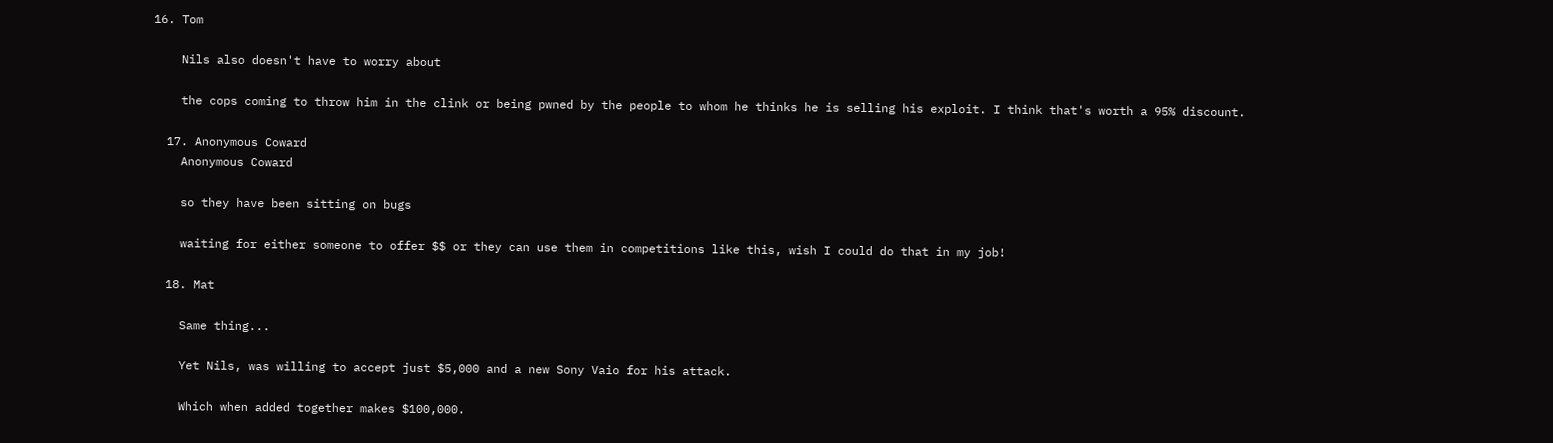16. Tom

    Nils also doesn't have to worry about

    the cops coming to throw him in the clink or being pwned by the people to whom he thinks he is selling his exploit. I think that's worth a 95% discount.

  17. Anonymous Coward
    Anonymous Coward

    so they have been sitting on bugs

    waiting for either someone to offer $$ or they can use them in competitions like this, wish I could do that in my job!

  18. Mat

    Same thing...

    Yet Nils, was willing to accept just $5,000 and a new Sony Vaio for his attack.

    Which when added together makes $100,000.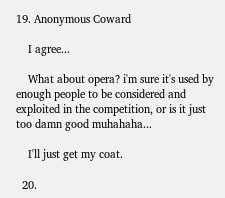19. Anonymous Coward

    I agree...

    What about opera? i'm sure it's used by enough people to be considered and exploited in the competition, or is it just too damn good muhahaha...

    I'll just get my coat.

  20.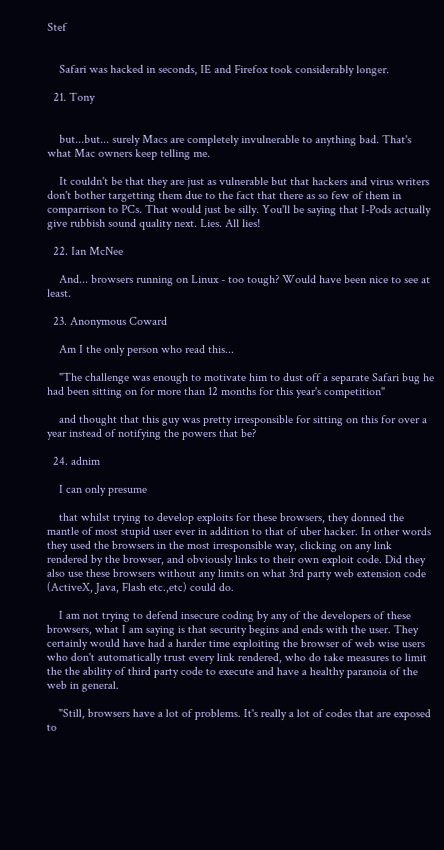Stef


    Safari was hacked in seconds, IE and Firefox took considerably longer.

  21. Tony


    but...but... surely Macs are completely invulnerable to anything bad. That's what Mac owners keep telling me.

    It couldn't be that they are just as vulnerable but that hackers and virus writers don't bother targetting them due to the fact that there as so few of them in comparrison to PCs. That would just be silly. You'll be saying that I-Pods actually give rubbish sound quality next. Lies. All lies!

  22. Ian McNee

    And... browsers running on Linux - too tough? Would have been nice to see at least.

  23. Anonymous Coward

    Am I the only person who read this...

    "The challenge was enough to motivate him to dust off a separate Safari bug he had been sitting on for more than 12 months for this year's competition"

    and thought that this guy was pretty irresponsible for sitting on this for over a year instead of notifying the powers that be?

  24. adnim

    I can only presume

    that whilst trying to develop exploits for these browsers, they donned the mantle of most stupid user ever in addition to that of uber hacker. In other words they used the browsers in the most irresponsible way, clicking on any link rendered by the browser, and obviously links to their own exploit code. Did they also use these browsers without any limits on what 3rd party web extension code (ActiveX, Java, Flash etc.,etc) could do.

    I am not trying to defend insecure coding by any of the developers of these browsers, what I am saying is that security begins and ends with the user. They certainly would have had a harder time exploiting the browser of web wise users who don't automatically trust every link rendered, who do take measures to limit the the ability of third party code to execute and have a healthy paranoia of the web in general.

    "Still, browsers have a lot of problems. It's really a lot of codes that are exposed to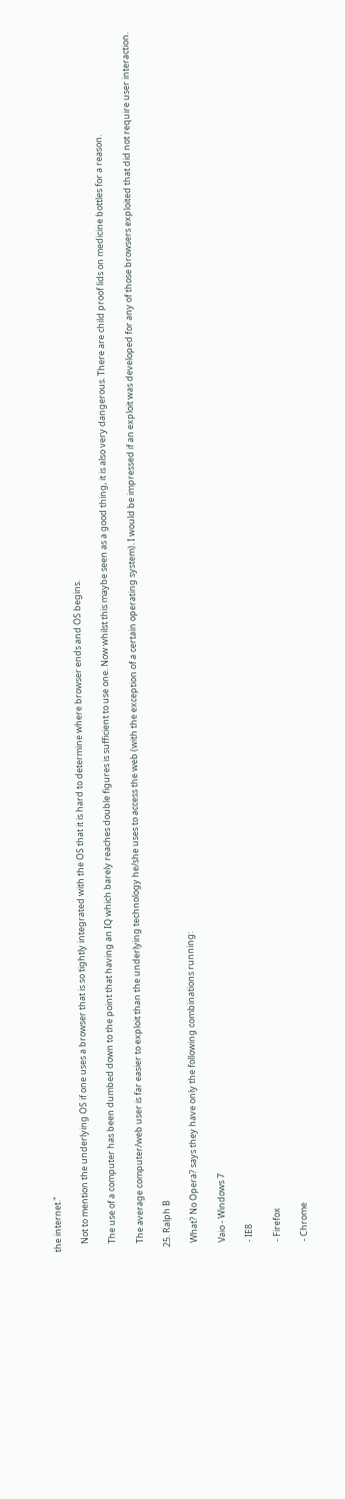the internet."

    Not to mention the underlying OS if one uses a browser that is so tightly integrated with the OS that it is hard to determine where browser ends and OS begins.

    The use of a computer has been dumbed down to the point that having an IQ which barely reaches double figures is sufficient to use one. Now whilst this maybe seen as a good thing, it is also very dangerous. There are child proof lids on medicine bottles for a reason.

    The average computer/web user is far easier to exploit than the underlying technology he/she uses to access the web (with the exception of a certain operating system). I would be impressed if an exploit was developed for any of those browsers exploited that did not require user interaction.

  25. Ralph B

    What? No Opera? says they have only the following combinations running:

    Vaio - Windows 7

    - IE8

    - Firefox

    - Chrome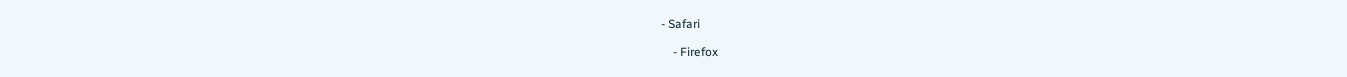- Safari

    - Firefox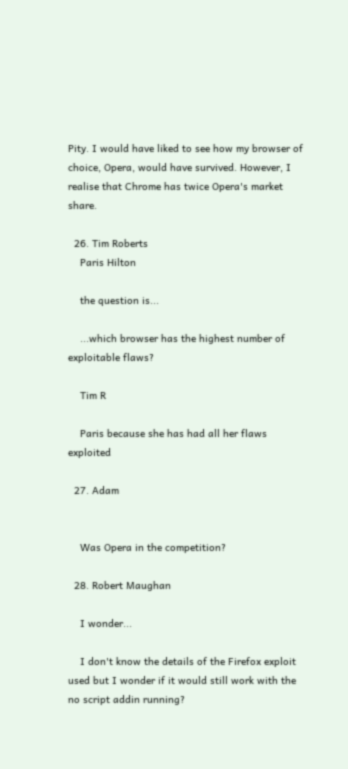Pity. I would have liked to see how my browser of choice, Opera, would have survived. However, I realise that Chrome has twice Opera's market share.

  26. Tim Roberts
    Paris Hilton

    the question is...

    ...which browser has the highest number of exploitable flaws?

    Tim R

    Paris because she has had all her flaws exploited

  27. Adam


    Was Opera in the competition?

  28. Robert Maughan

    I wonder...

    I don't know the details of the Firefox exploit used but I wonder if it would still work with the no script addin running?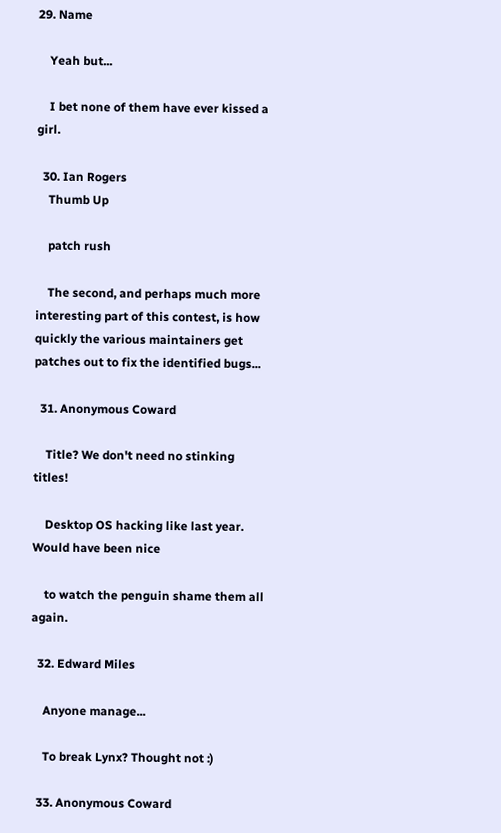29. Name

    Yeah but...

    I bet none of them have ever kissed a girl.

  30. Ian Rogers
    Thumb Up

    patch rush

    The second, and perhaps much more interesting part of this contest, is how quickly the various maintainers get patches out to fix the identified bugs...

  31. Anonymous Coward

    Title? We don't need no stinking titles!

    Desktop OS hacking like last year. Would have been nice

    to watch the penguin shame them all again.

  32. Edward Miles

    Anyone manage...

    To break Lynx? Thought not :)

  33. Anonymous Coward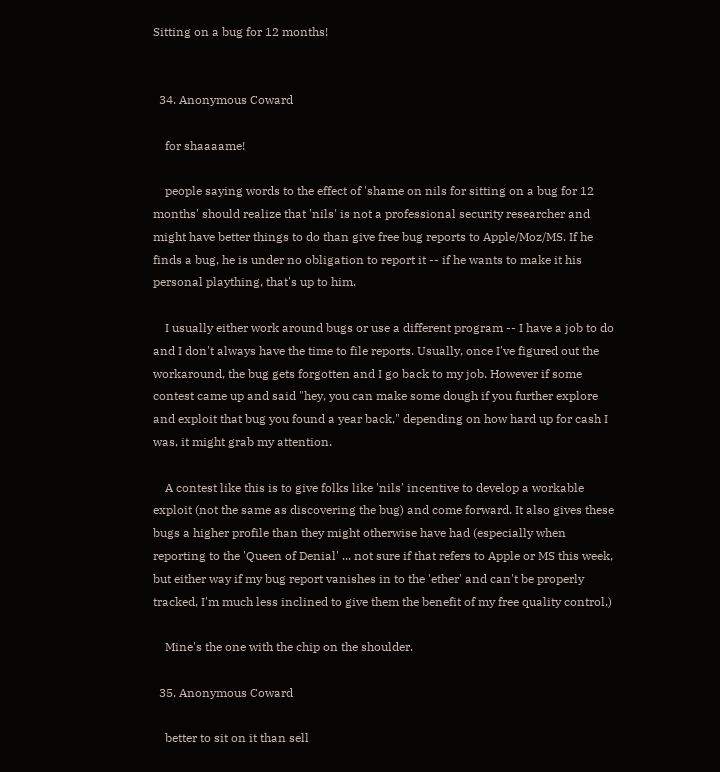Sitting on a bug for 12 months!


  34. Anonymous Coward

    for shaaaame!

    people saying words to the effect of 'shame on nils for sitting on a bug for 12 months' should realize that 'nils' is not a professional security researcher and might have better things to do than give free bug reports to Apple/Moz/MS. If he finds a bug, he is under no obligation to report it -- if he wants to make it his personal plaything, that's up to him.

    I usually either work around bugs or use a different program -- I have a job to do and I don't always have the time to file reports. Usually, once I've figured out the workaround, the bug gets forgotten and I go back to my job. However if some contest came up and said "hey, you can make some dough if you further explore and exploit that bug you found a year back," depending on how hard up for cash I was, it might grab my attention.

    A contest like this is to give folks like 'nils' incentive to develop a workable exploit (not the same as discovering the bug) and come forward. It also gives these bugs a higher profile than they might otherwise have had (especially when reporting to the 'Queen of Denial' ... not sure if that refers to Apple or MS this week, but either way if my bug report vanishes in to the 'ether' and can't be properly tracked, I'm much less inclined to give them the benefit of my free quality control.)

    Mine's the one with the chip on the shoulder.

  35. Anonymous Coward

    better to sit on it than sell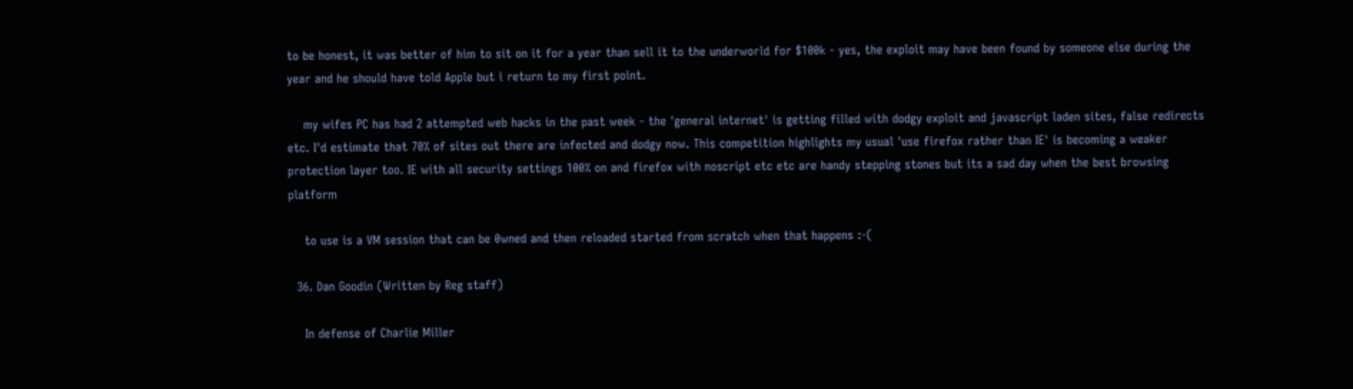to be honest, it was better of him to sit on it for a year than sell it to the underworld for $100k - yes, the exploit may have been found by someone else during the year and he should have told Apple but i return to my first point.

    my wifes PC has had 2 attempted web hacks in the past week - the 'general internet' is getting filled with dodgy exploit and javascript laden sites, false redirects etc. I'd estimate that 70% of sites out there are infected and dodgy now. This competition highlights my usual 'use firefox rather than IE' is becoming a weaker protection layer too. IE with all security settings 100% on and firefox with noscript etc etc are handy stepping stones but its a sad day when the best browsing platform

    to use is a VM session that can be 0wned and then reloaded started from scratch when that happens :-(

  36. Dan Goodin (Written by Reg staff)

    In defense of Charlie Miller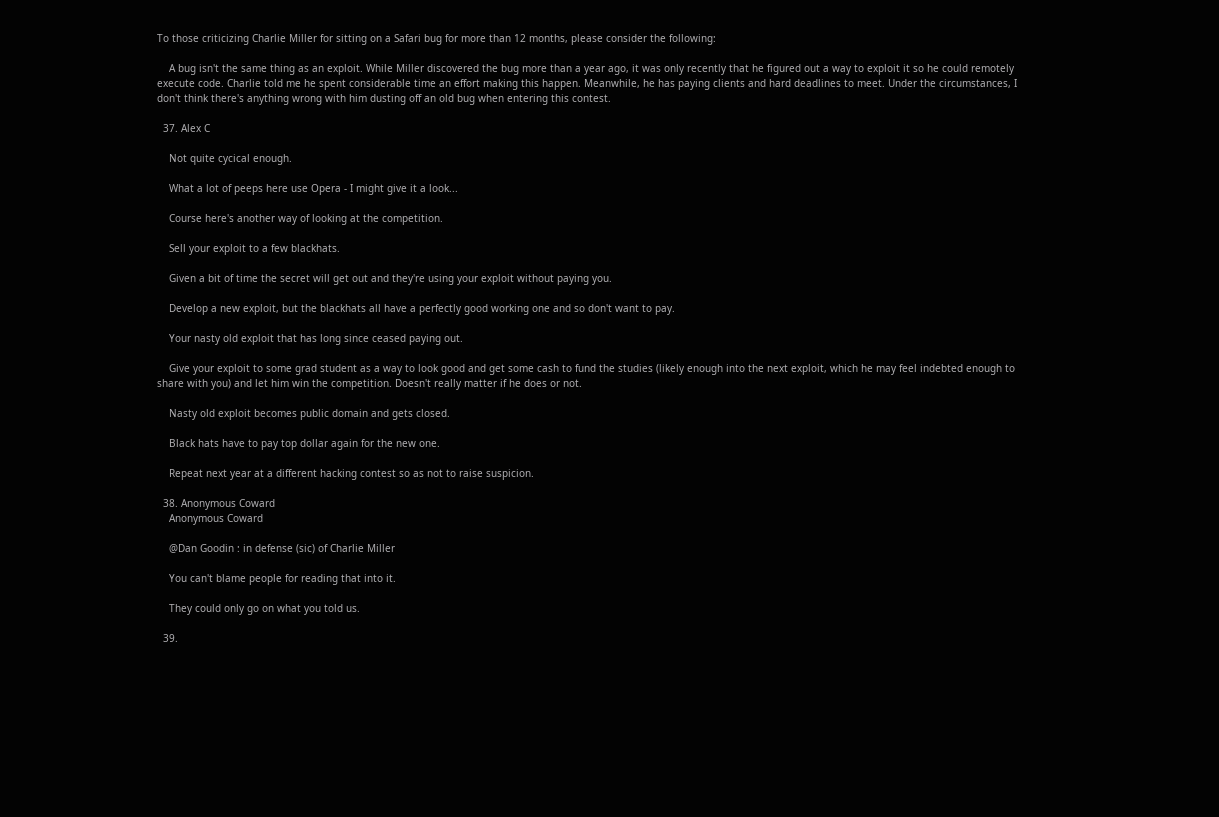To those criticizing Charlie Miller for sitting on a Safari bug for more than 12 months, please consider the following:

    A bug isn't the same thing as an exploit. While Miller discovered the bug more than a year ago, it was only recently that he figured out a way to exploit it so he could remotely execute code. Charlie told me he spent considerable time an effort making this happen. Meanwhile, he has paying clients and hard deadlines to meet. Under the circumstances, I don't think there's anything wrong with him dusting off an old bug when entering this contest.

  37. Alex C

    Not quite cycical enough.

    What a lot of peeps here use Opera - I might give it a look...

    Course here's another way of looking at the competition.

    Sell your exploit to a few blackhats.

    Given a bit of time the secret will get out and they're using your exploit without paying you.

    Develop a new exploit, but the blackhats all have a perfectly good working one and so don't want to pay.

    Your nasty old exploit that has long since ceased paying out.

    Give your exploit to some grad student as a way to look good and get some cash to fund the studies (likely enough into the next exploit, which he may feel indebted enough to share with you) and let him win the competition. Doesn't really matter if he does or not.

    Nasty old exploit becomes public domain and gets closed.

    Black hats have to pay top dollar again for the new one.

    Repeat next year at a different hacking contest so as not to raise suspicion.

  38. Anonymous Coward
    Anonymous Coward

    @Dan Goodin : in defense (sic) of Charlie Miller

    You can't blame people for reading that into it.

    They could only go on what you told us.

  39.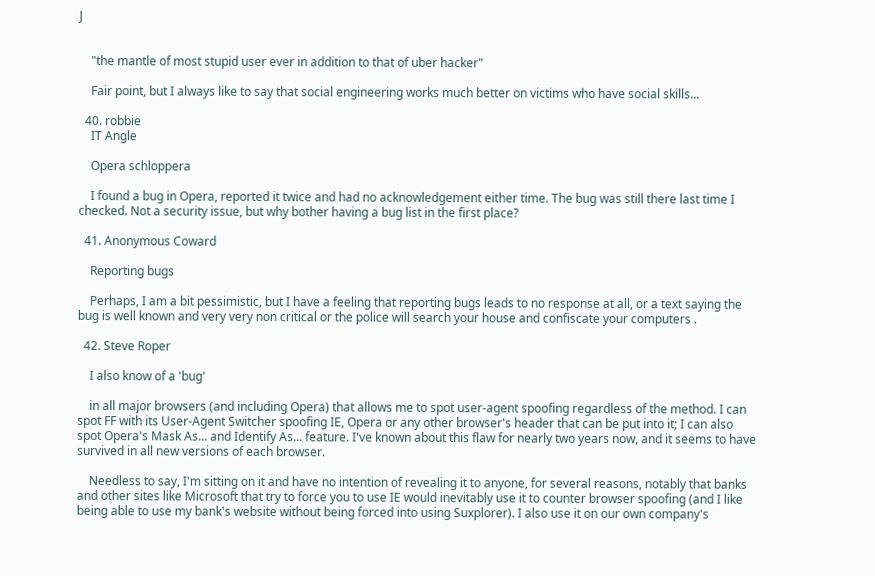J


    "the mantle of most stupid user ever in addition to that of uber hacker"

    Fair point, but I always like to say that social engineering works much better on victims who have social skills...

  40. robbie
    IT Angle

    Opera schloppera

    I found a bug in Opera, reported it twice and had no acknowledgement either time. The bug was still there last time I checked. Not a security issue, but why bother having a bug list in the first place?

  41. Anonymous Coward

    Reporting bugs

    Perhaps, I am a bit pessimistic, but I have a feeling that reporting bugs leads to no response at all, or a text saying the bug is well known and very very non critical or the police will search your house and confiscate your computers .

  42. Steve Roper

    I also know of a 'bug'

    in all major browsers (and including Opera) that allows me to spot user-agent spoofing regardless of the method. I can spot FF with its User-Agent Switcher spoofing IE, Opera or any other browser's header that can be put into it; I can also spot Opera's Mask As... and Identify As... feature. I've known about this flaw for nearly two years now, and it seems to have survived in all new versions of each browser.

    Needless to say, I'm sitting on it and have no intention of revealing it to anyone, for several reasons, notably that banks and other sites like Microsoft that try to force you to use IE would inevitably use it to counter browser spoofing (and I like being able to use my bank's website without being forced into using Suxplorer). I also use it on our own company's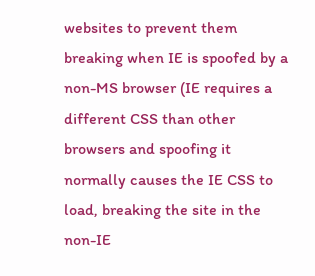websites to prevent them breaking when IE is spoofed by a non-MS browser (IE requires a different CSS than other browsers and spoofing it normally causes the IE CSS to load, breaking the site in the non-IE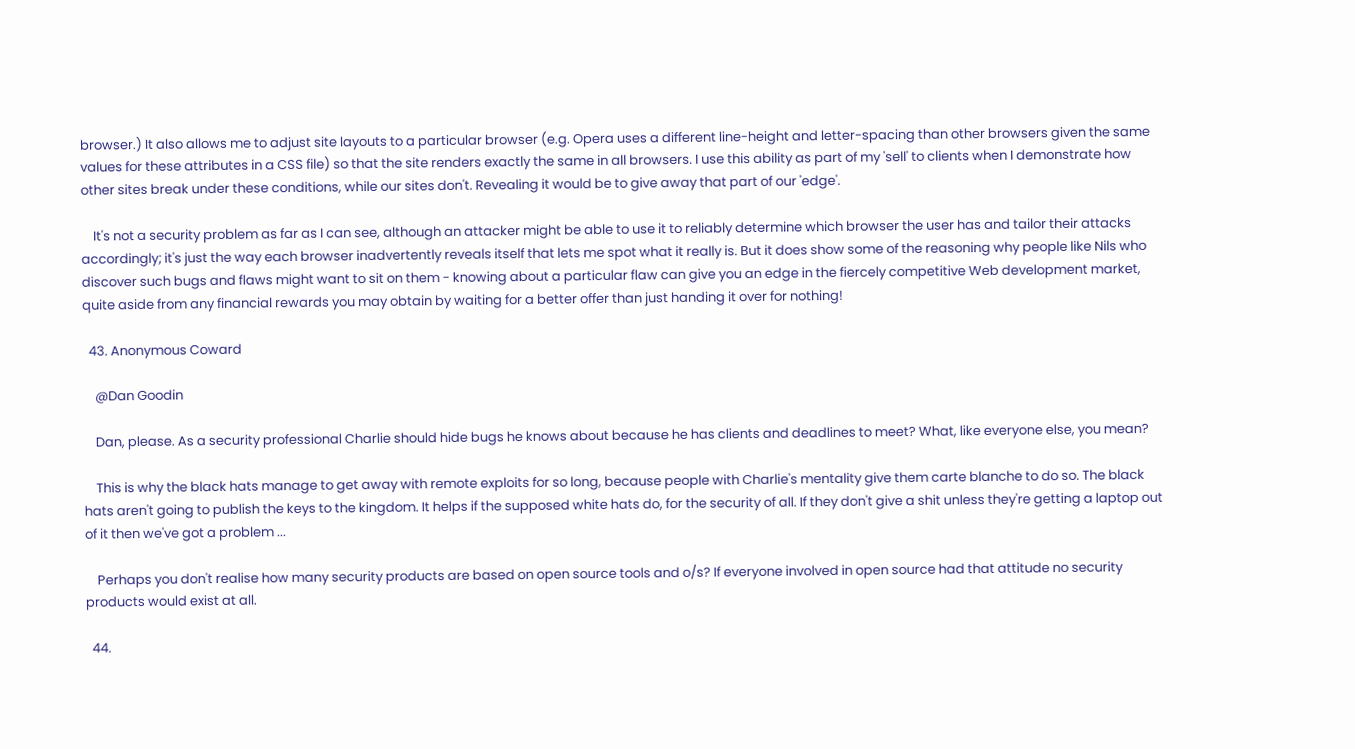browser.) It also allows me to adjust site layouts to a particular browser (e.g. Opera uses a different line-height and letter-spacing than other browsers given the same values for these attributes in a CSS file) so that the site renders exactly the same in all browsers. I use this ability as part of my 'sell' to clients when I demonstrate how other sites break under these conditions, while our sites don't. Revealing it would be to give away that part of our 'edge'.

    It's not a security problem as far as I can see, although an attacker might be able to use it to reliably determine which browser the user has and tailor their attacks accordingly; it's just the way each browser inadvertently reveals itself that lets me spot what it really is. But it does show some of the reasoning why people like Nils who discover such bugs and flaws might want to sit on them - knowing about a particular flaw can give you an edge in the fiercely competitive Web development market, quite aside from any financial rewards you may obtain by waiting for a better offer than just handing it over for nothing!

  43. Anonymous Coward

    @Dan Goodin

    Dan, please. As a security professional Charlie should hide bugs he knows about because he has clients and deadlines to meet? What, like everyone else, you mean?

    This is why the black hats manage to get away with remote exploits for so long, because people with Charlie's mentality give them carte blanche to do so. The black hats aren't going to publish the keys to the kingdom. It helps if the supposed white hats do, for the security of all. If they don't give a shit unless they're getting a laptop out of it then we've got a problem ...

    Perhaps you don't realise how many security products are based on open source tools and o/s? If everyone involved in open source had that attitude no security products would exist at all.

  44.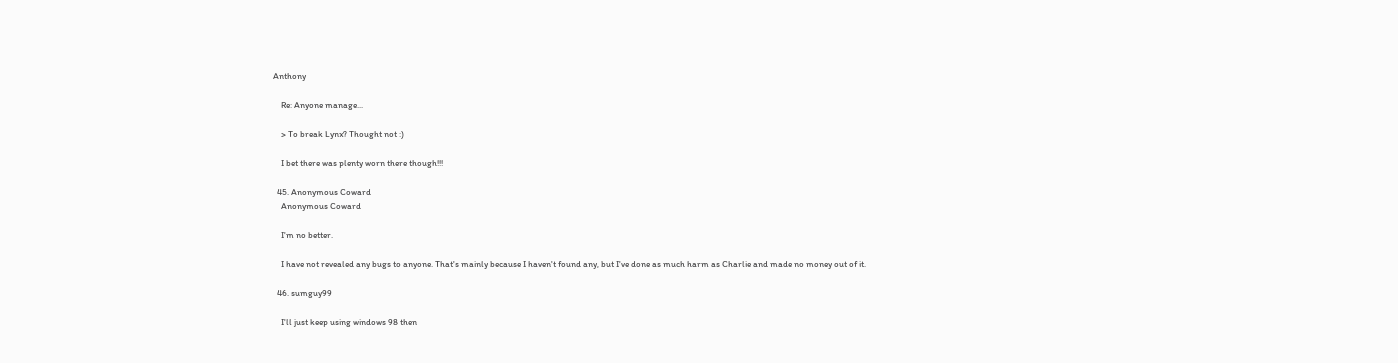Anthony

    Re: Anyone manage...

    > To break Lynx? Thought not :)

    I bet there was plenty worn there though!!!

  45. Anonymous Coward
    Anonymous Coward

    I'm no better.

    I have not revealed any bugs to anyone. That's mainly because I haven't found any, but I've done as much harm as Charlie and made no money out of it.

  46. sumguy99

    I'll just keep using windows 98 then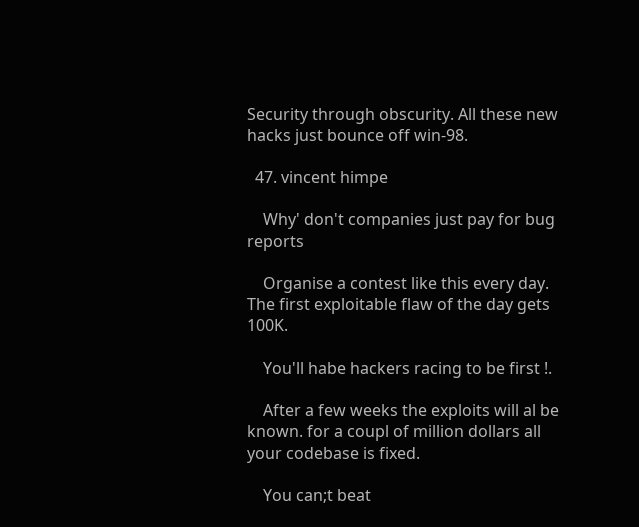Security through obscurity. All these new hacks just bounce off win-98.

  47. vincent himpe

    Why' don't companies just pay for bug reports

    Organise a contest like this every day. The first exploitable flaw of the day gets 100K.

    You'll habe hackers racing to be first !.

    After a few weeks the exploits will al be known. for a coupl of million dollars all your codebase is fixed.

    You can;t beat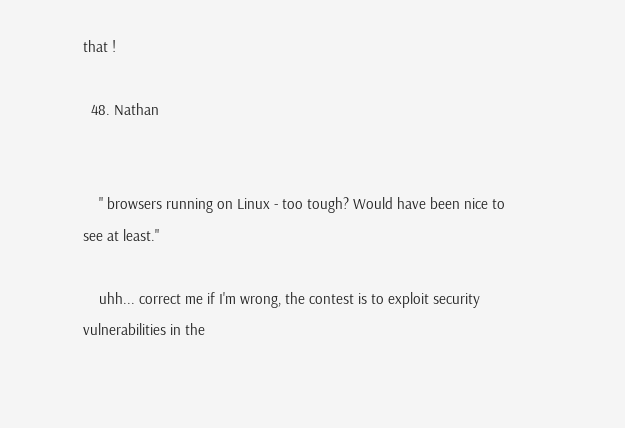that !

  48. Nathan


    " browsers running on Linux - too tough? Would have been nice to see at least."

    uhh... correct me if I'm wrong, the contest is to exploit security vulnerabilities in the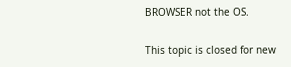BROWSER not the OS.

This topic is closed for new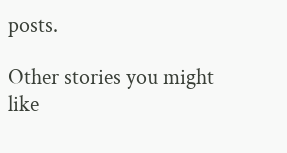posts.

Other stories you might like